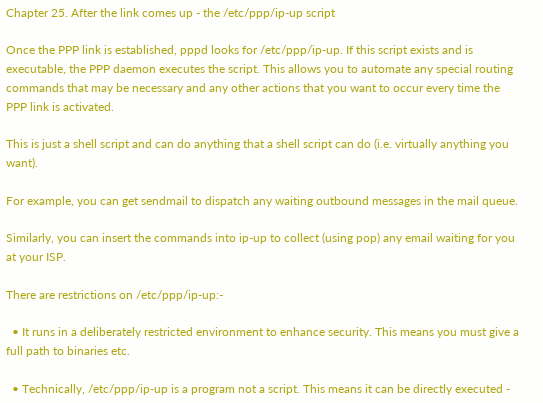Chapter 25. After the link comes up - the /etc/ppp/ip-up script

Once the PPP link is established, pppd looks for /etc/ppp/ip-up. If this script exists and is executable, the PPP daemon executes the script. This allows you to automate any special routing commands that may be necessary and any other actions that you want to occur every time the PPP link is activated.

This is just a shell script and can do anything that a shell script can do (i.e. virtually anything you want).

For example, you can get sendmail to dispatch any waiting outbound messages in the mail queue.

Similarly, you can insert the commands into ip-up to collect (using pop) any email waiting for you at your ISP.

There are restrictions on /etc/ppp/ip-up:-

  • It runs in a deliberately restricted environment to enhance security. This means you must give a full path to binaries etc.

  • Technically, /etc/ppp/ip-up is a program not a script. This means it can be directly executed -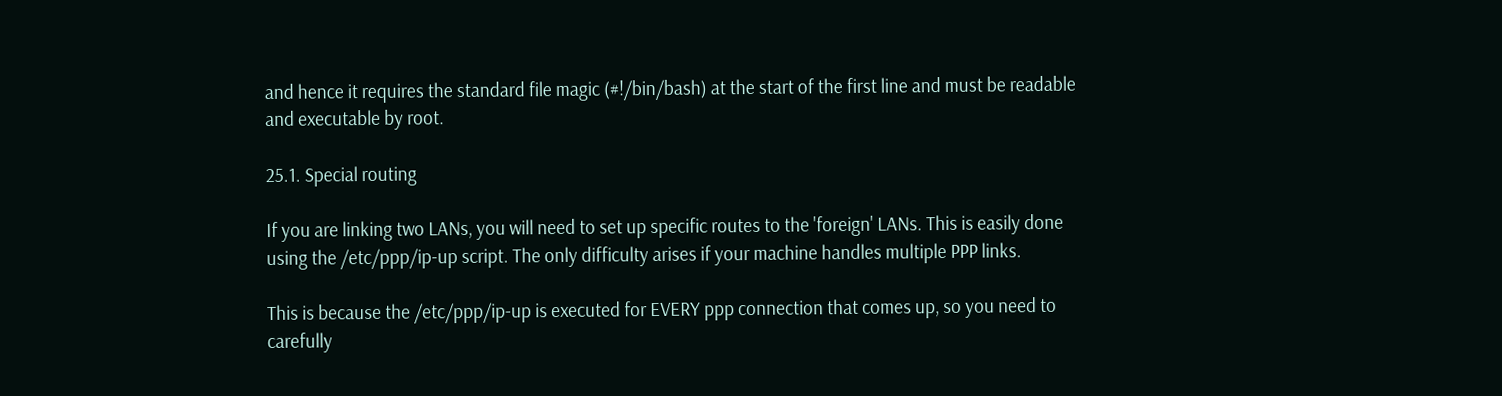and hence it requires the standard file magic (#!/bin/bash) at the start of the first line and must be readable and executable by root.

25.1. Special routing

If you are linking two LANs, you will need to set up specific routes to the 'foreign' LANs. This is easily done using the /etc/ppp/ip-up script. The only difficulty arises if your machine handles multiple PPP links.

This is because the /etc/ppp/ip-up is executed for EVERY ppp connection that comes up, so you need to carefully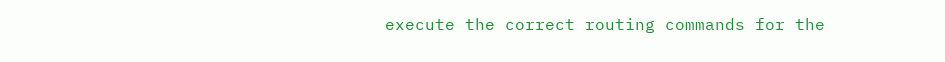execute the correct routing commands for the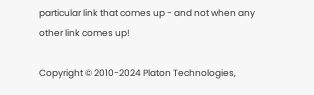particular link that comes up - and not when any other link comes up!

Copyright © 2010-2024 Platon Technologies,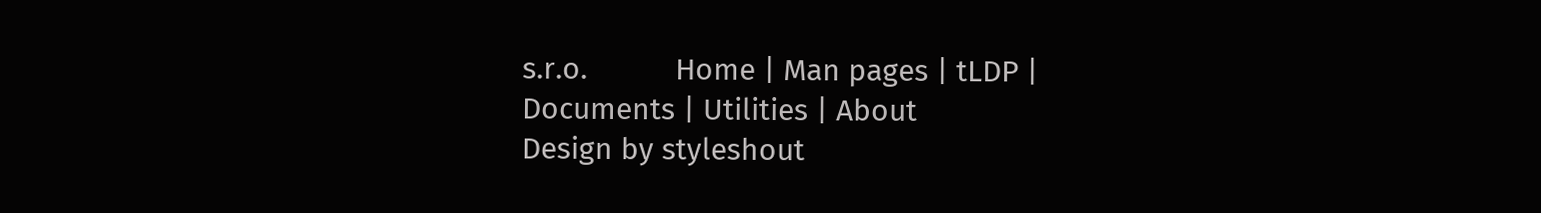s.r.o.           Home | Man pages | tLDP | Documents | Utilities | About
Design by styleshout